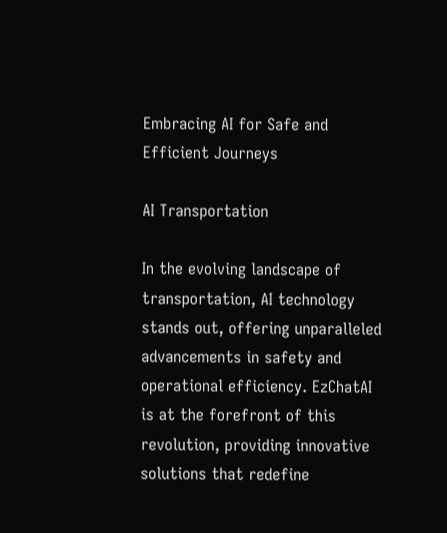Embracing AI for Safe and Efficient Journeys

AI Transportation

In the evolving landscape of transportation, AI technology stands out, offering unparalleled advancements in safety and operational efficiency. EzChatAI is at the forefront of this revolution, providing innovative solutions that redefine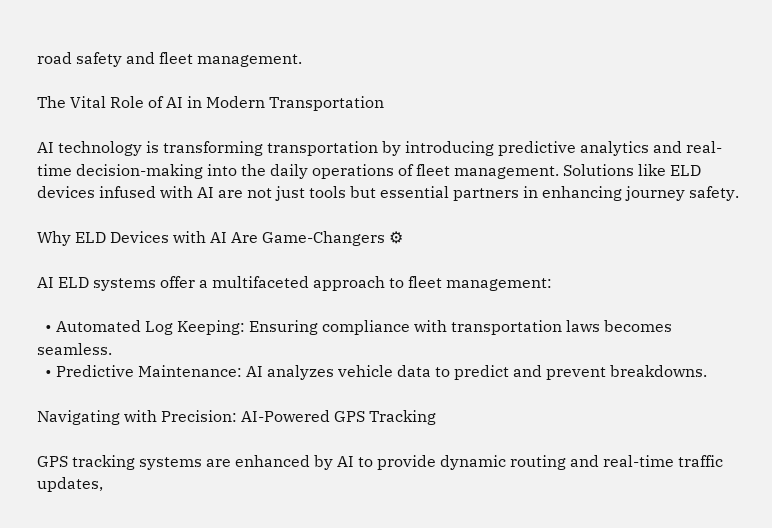road safety and fleet management.

The Vital Role of AI in Modern Transportation

AI technology is transforming transportation by introducing predictive analytics and real-time decision-making into the daily operations of fleet management. Solutions like ELD devices infused with AI are not just tools but essential partners in enhancing journey safety.

Why ELD Devices with AI Are Game-Changers ⚙

AI ELD systems offer a multifaceted approach to fleet management:

  • Automated Log Keeping: Ensuring compliance with transportation laws becomes seamless.
  • Predictive Maintenance: AI analyzes vehicle data to predict and prevent breakdowns.

Navigating with Precision: AI-Powered GPS Tracking

GPS tracking systems are enhanced by AI to provide dynamic routing and real-time traffic updates,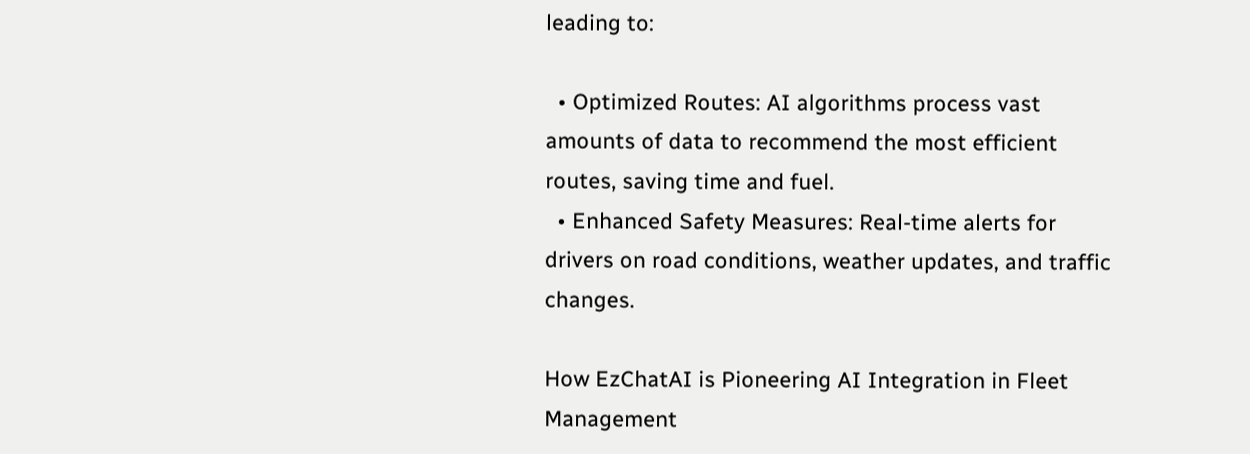leading to:

  • Optimized Routes: AI algorithms process vast amounts of data to recommend the most efficient routes, saving time and fuel.
  • Enhanced Safety Measures: Real-time alerts for drivers on road conditions, weather updates, and traffic changes.

How EzChatAI is Pioneering AI Integration in Fleet Management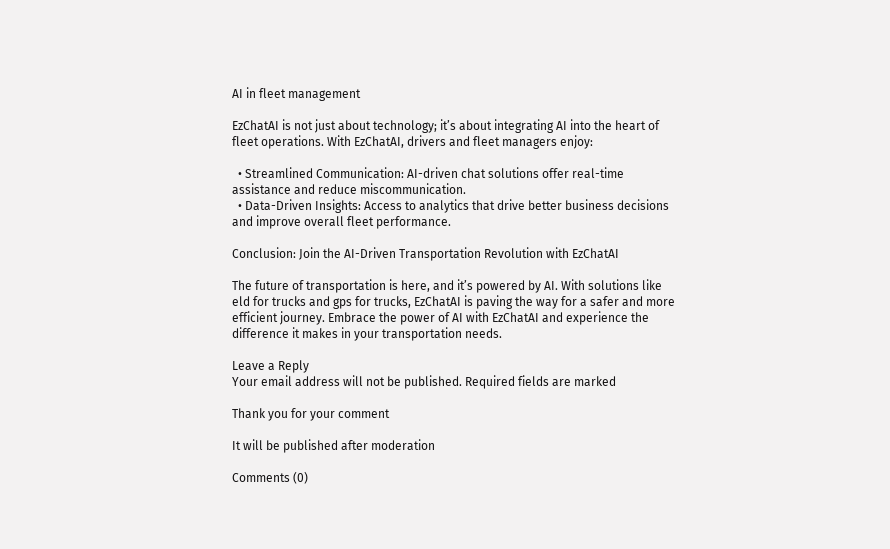AI in fleet management

EzChatAI is not just about technology; it’s about integrating AI into the heart of fleet operations. With EzChatAI, drivers and fleet managers enjoy:

  • Streamlined Communication: AI-driven chat solutions offer real-time assistance and reduce miscommunication.
  • Data-Driven Insights: Access to analytics that drive better business decisions and improve overall fleet performance.

Conclusion: Join the AI-Driven Transportation Revolution with EzChatAI

The future of transportation is here, and it’s powered by AI. With solutions like eld for trucks and gps for trucks, EzChatAI is paving the way for a safer and more efficient journey. Embrace the power of AI with EzChatAI and experience the difference it makes in your transportation needs.

Leave a Reply
Your email address will not be published. Required fields are marked

Thank you for your comment

It will be published after moderation

Comments (0)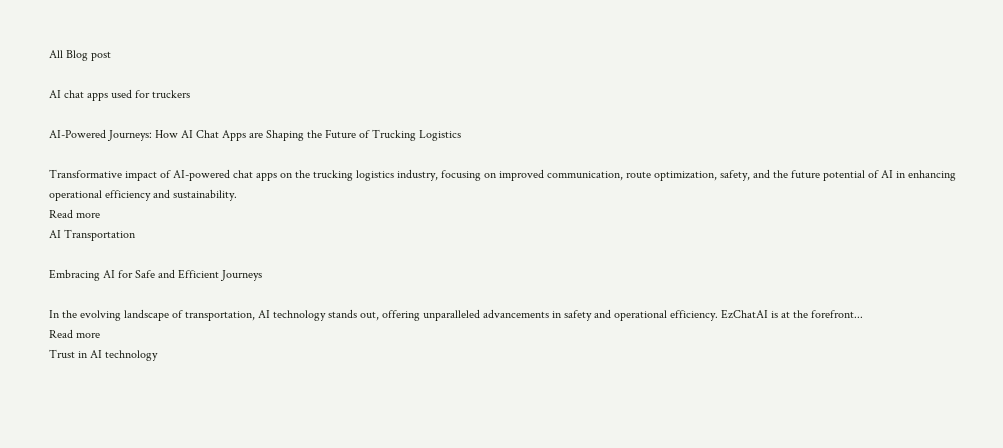All Blog post

AI chat apps used for truckers

AI-Powered Journeys: How AI Chat Apps are Shaping the Future of Trucking Logistics

Transformative impact of AI-powered chat apps on the trucking logistics industry, focusing on improved communication, route optimization, safety, and the future potential of AI in enhancing operational efficiency and sustainability.
Read more
AI Transportation

Embracing AI for Safe and Efficient Journeys

In the evolving landscape of transportation, AI technology stands out, offering unparalleled advancements in safety and operational efficiency. EzChatAI is at the forefront...
Read more
Trust in AI technology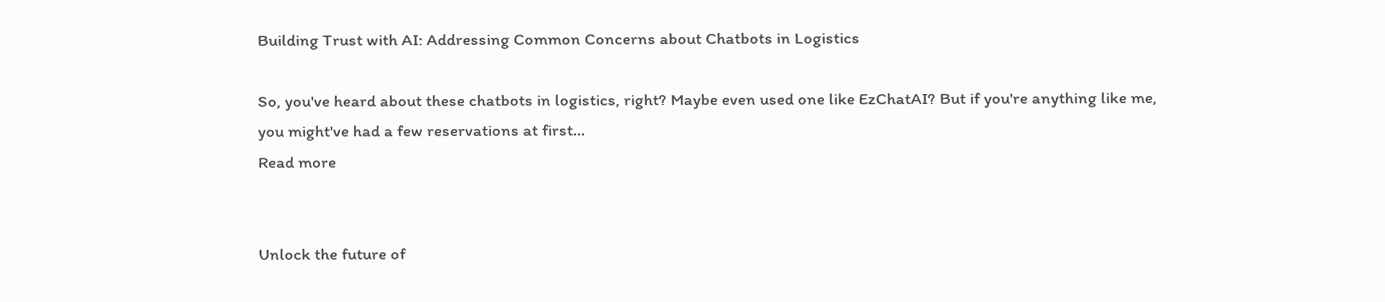Building Trust with AI: Addressing Common Concerns about Chatbots in Logistics

So, you've heard about these chatbots in logistics, right? Maybe even used one like EzChatAI? But if you're anything like me, you might've had a few reservations at first...
Read more


Unlock the future of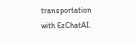transportation with EzChatAI.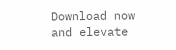Download now and elevate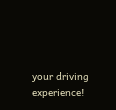your driving experience!